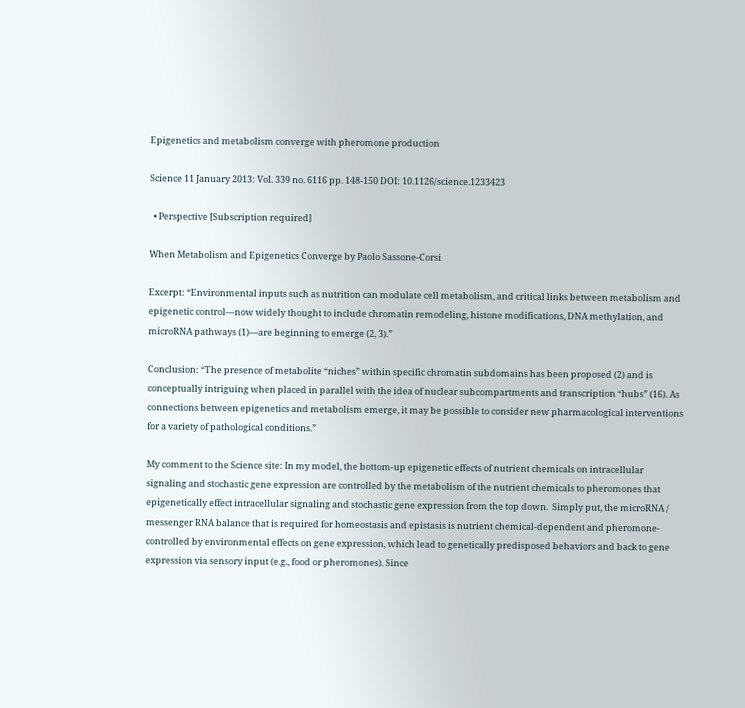Epigenetics and metabolism converge with pheromone production

Science 11 January 2013: Vol. 339 no. 6116 pp. 148-150 DOI: 10.1126/science.1233423

  • Perspective [Subscription required]

When Metabolism and Epigenetics Converge by Paolo Sassone-Corsi

Excerpt: “Environmental inputs such as nutrition can modulate cell metabolism, and critical links between metabolism and epigenetic control—now widely thought to include chromatin remodeling, histone modifications, DNA methylation, and microRNA pathways (1)—are beginning to emerge (2, 3).”

Conclusion: “The presence of metabolite “niches” within specific chromatin subdomains has been proposed (2) and is conceptually intriguing when placed in parallel with the idea of nuclear subcompartments and transcription “hubs” (16). As connections between epigenetics and metabolism emerge, it may be possible to consider new pharmacological interventions for a variety of pathological conditions.”

My comment to the Science site: In my model, the bottom-up epigenetic effects of nutrient chemicals on intracellular signaling and stochastic gene expression are controlled by the metabolism of the nutrient chemicals to pheromones that epigenetically effect intracellular signaling and stochastic gene expression from the top down.  Simply put, the microRNA / messenger RNA balance that is required for homeostasis and epistasis is nutrient chemical-dependent and pheromone-controlled by environmental effects on gene expression, which lead to genetically predisposed behaviors and back to gene expression via sensory input (e.g., food or pheromones). Since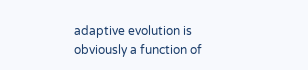adaptive evolution is obviously a function of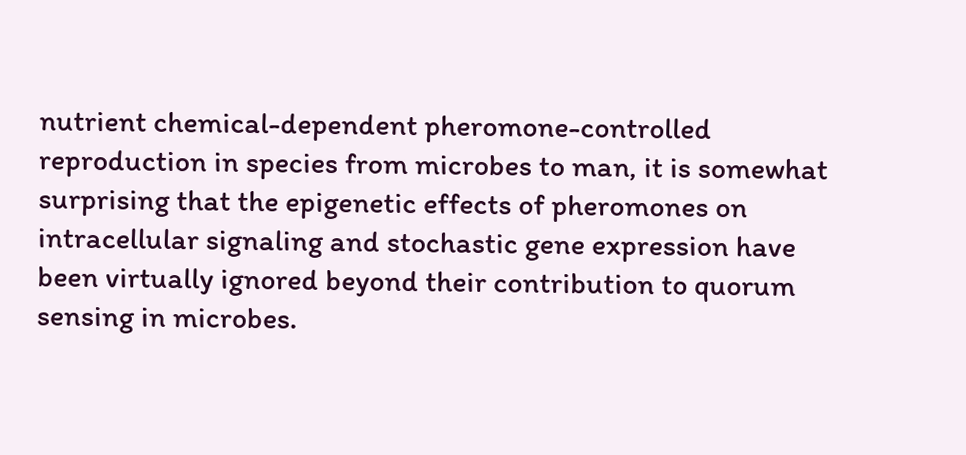nutrient chemical-dependent pheromone-controlled reproduction in species from microbes to man, it is somewhat surprising that the epigenetic effects of pheromones on intracellular signaling and stochastic gene expression have been virtually ignored beyond their contribution to quorum sensing in microbes.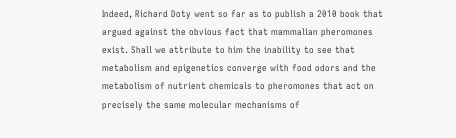Indeed, Richard Doty went so far as to publish a 2010 book that argued against the obvious fact that mammalian pheromones exist. Shall we attribute to him the inability to see that metabolism and epigenetics converge with food odors and the metabolism of nutrient chemicals to pheromones that act on precisely the same molecular mechanisms of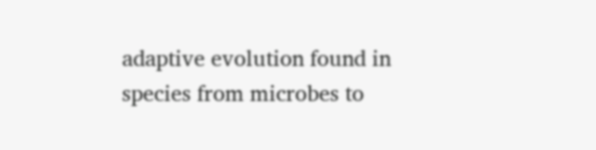adaptive evolution found in species from microbes to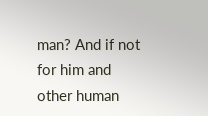man? And if not for him and other human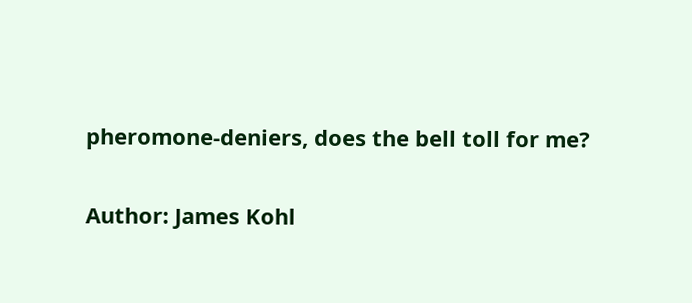pheromone-deniers, does the bell toll for me?

Author: James Kohl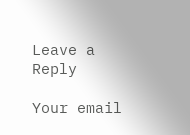Leave a Reply

Your email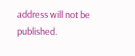address will not be published.